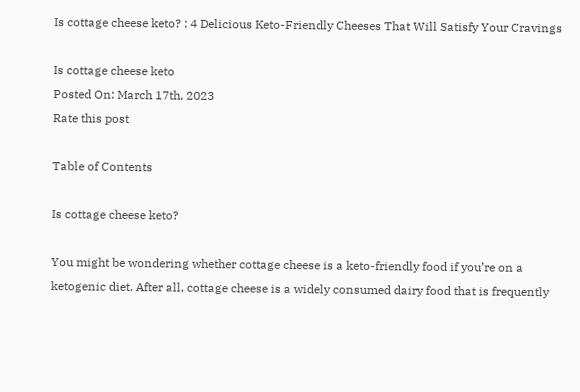Is cottage cheese keto? : 4 Delicious Keto-Friendly Cheeses That Will Satisfy Your Cravings

Is cottage cheese keto
Posted On: March 17th, 2023
Rate this post

Table of Contents

Is cottage cheese keto?

You might be wondering whether cottage cheese is a keto-friendly food if you’re on a ketogenic diet. After all, cottage cheese is a widely consumed dairy food that is frequently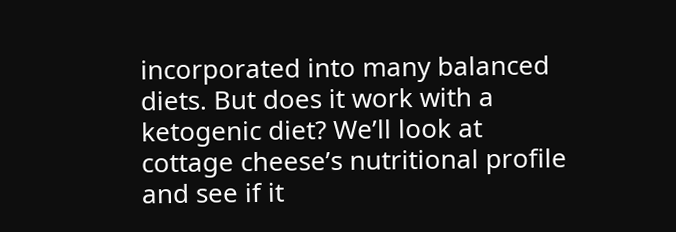incorporated into many balanced diets. But does it work with a ketogenic diet? We’ll look at cottage cheese’s nutritional profile and see if it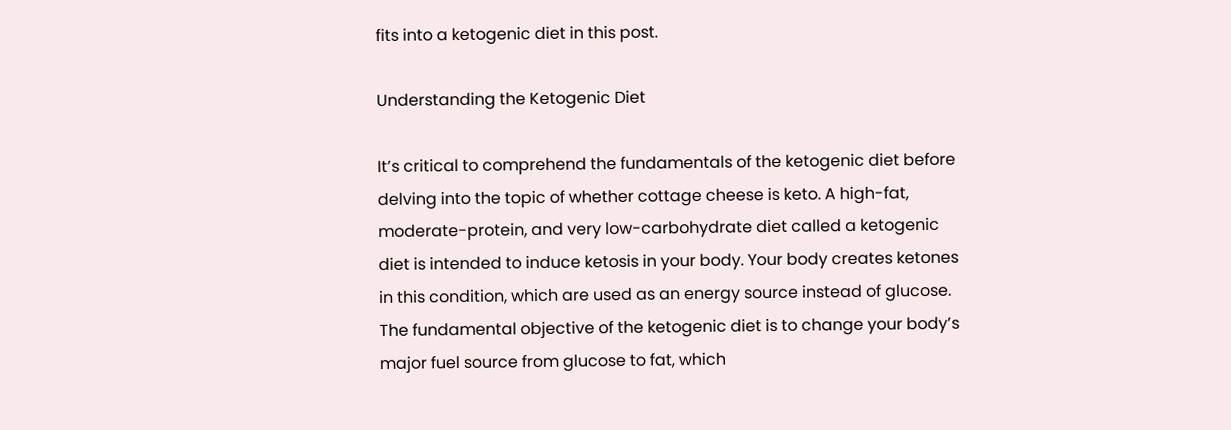fits into a ketogenic diet in this post.

Understanding the Ketogenic Diet

It’s critical to comprehend the fundamentals of the ketogenic diet before delving into the topic of whether cottage cheese is keto. A high-fat, moderate-protein, and very low-carbohydrate diet called a ketogenic diet is intended to induce ketosis in your body. Your body creates ketones in this condition, which are used as an energy source instead of glucose. The fundamental objective of the ketogenic diet is to change your body’s major fuel source from glucose to fat, which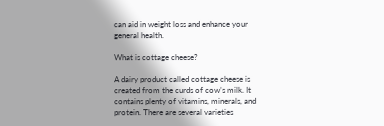can aid in weight loss and enhance your general health.

What is cottage cheese?

A dairy product called cottage cheese is created from the curds of cow’s milk. It contains plenty of vitamins, minerals, and protein. There are several varieties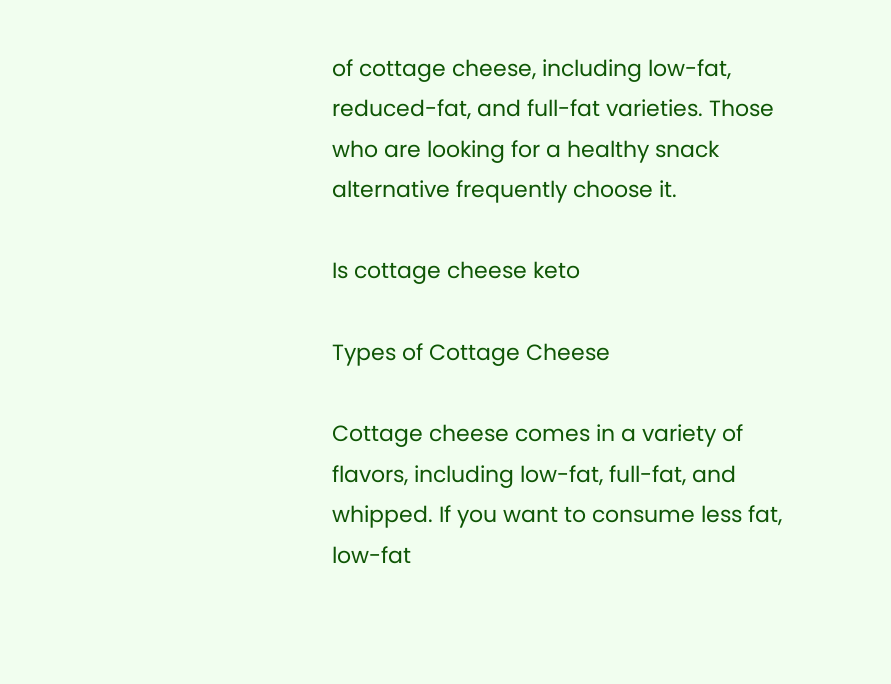of cottage cheese, including low-fat, reduced-fat, and full-fat varieties. Those who are looking for a healthy snack alternative frequently choose it.

Is cottage cheese keto

Types of Cottage Cheese

Cottage cheese comes in a variety of flavors, including low-fat, full-fat, and whipped. If you want to consume less fat, low-fat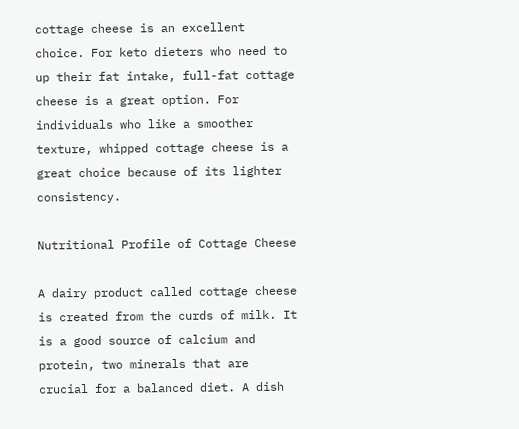cottage cheese is an excellent choice. For keto dieters who need to up their fat intake, full-fat cottage cheese is a great option. For individuals who like a smoother texture, whipped cottage cheese is a great choice because of its lighter consistency.

Nutritional Profile of Cottage Cheese

A dairy product called cottage cheese is created from the curds of milk. It is a good source of calcium and protein, two minerals that are crucial for a balanced diet. A dish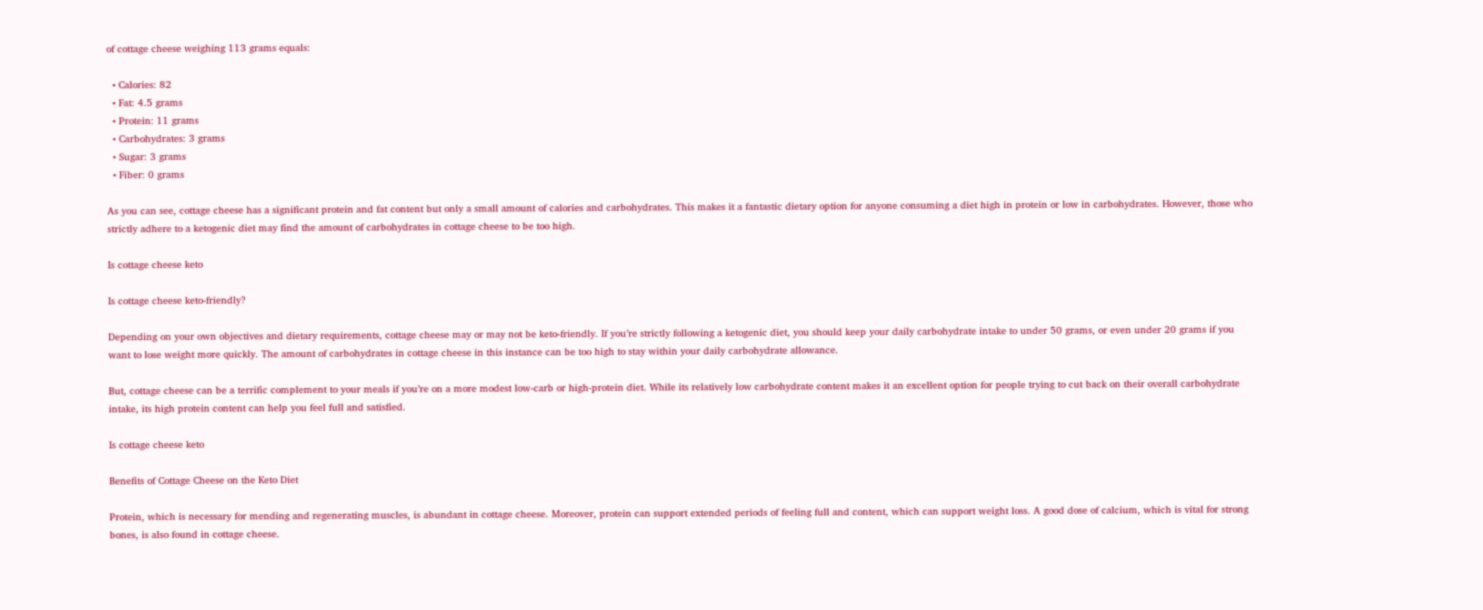of cottage cheese weighing 113 grams equals:

  • Calories: 82
  • Fat: 4.5 grams
  • Protein: 11 grams
  • Carbohydrates: 3 grams
  • Sugar: 3 grams
  • Fiber: 0 grams

As you can see, cottage cheese has a significant protein and fat content but only a small amount of calories and carbohydrates. This makes it a fantastic dietary option for anyone consuming a diet high in protein or low in carbohydrates. However, those who strictly adhere to a ketogenic diet may find the amount of carbohydrates in cottage cheese to be too high.

Is cottage cheese keto

Is cottage cheese keto-friendly?

Depending on your own objectives and dietary requirements, cottage cheese may or may not be keto-friendly. If you’re strictly following a ketogenic diet, you should keep your daily carbohydrate intake to under 50 grams, or even under 20 grams if you want to lose weight more quickly. The amount of carbohydrates in cottage cheese in this instance can be too high to stay within your daily carbohydrate allowance.

But, cottage cheese can be a terrific complement to your meals if you’re on a more modest low-carb or high-protein diet. While its relatively low carbohydrate content makes it an excellent option for people trying to cut back on their overall carbohydrate intake, its high protein content can help you feel full and satisfied.

Is cottage cheese keto

Benefits of Cottage Cheese on the Keto Diet

Protein, which is necessary for mending and regenerating muscles, is abundant in cottage cheese. Moreover, protein can support extended periods of feeling full and content, which can support weight loss. A good dose of calcium, which is vital for strong bones, is also found in cottage cheese.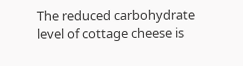The reduced carbohydrate level of cottage cheese is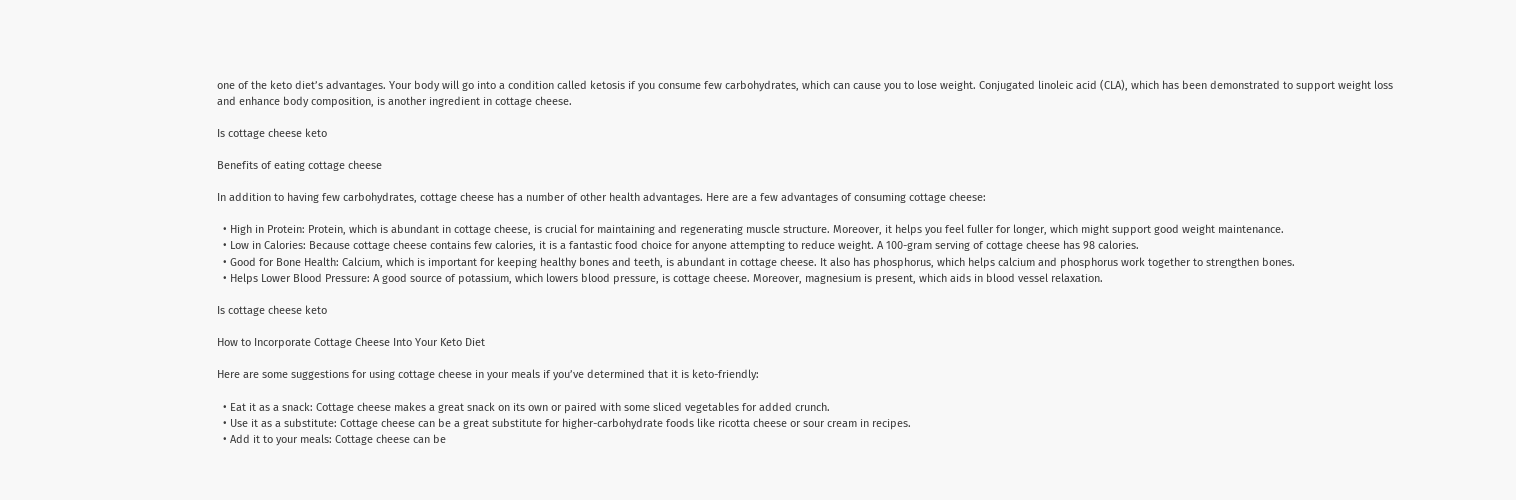one of the keto diet’s advantages. Your body will go into a condition called ketosis if you consume few carbohydrates, which can cause you to lose weight. Conjugated linoleic acid (CLA), which has been demonstrated to support weight loss and enhance body composition, is another ingredient in cottage cheese.

Is cottage cheese keto

Benefits of eating cottage cheese

In addition to having few carbohydrates, cottage cheese has a number of other health advantages. Here are a few advantages of consuming cottage cheese:

  • High in Protein: Protein, which is abundant in cottage cheese, is crucial for maintaining and regenerating muscle structure. Moreover, it helps you feel fuller for longer, which might support good weight maintenance.
  • Low in Calories: Because cottage cheese contains few calories, it is a fantastic food choice for anyone attempting to reduce weight. A 100-gram serving of cottage cheese has 98 calories.
  • Good for Bone Health: Calcium, which is important for keeping healthy bones and teeth, is abundant in cottage cheese. It also has phosphorus, which helps calcium and phosphorus work together to strengthen bones.
  • Helps Lower Blood Pressure: A good source of potassium, which lowers blood pressure, is cottage cheese. Moreover, magnesium is present, which aids in blood vessel relaxation.

Is cottage cheese keto

How to Incorporate Cottage Cheese Into Your Keto Diet

Here are some suggestions for using cottage cheese in your meals if you’ve determined that it is keto-friendly:

  • Eat it as a snack: Cottage cheese makes a great snack on its own or paired with some sliced vegetables for added crunch.
  • Use it as a substitute: Cottage cheese can be a great substitute for higher-carbohydrate foods like ricotta cheese or sour cream in recipes.
  • Add it to your meals: Cottage cheese can be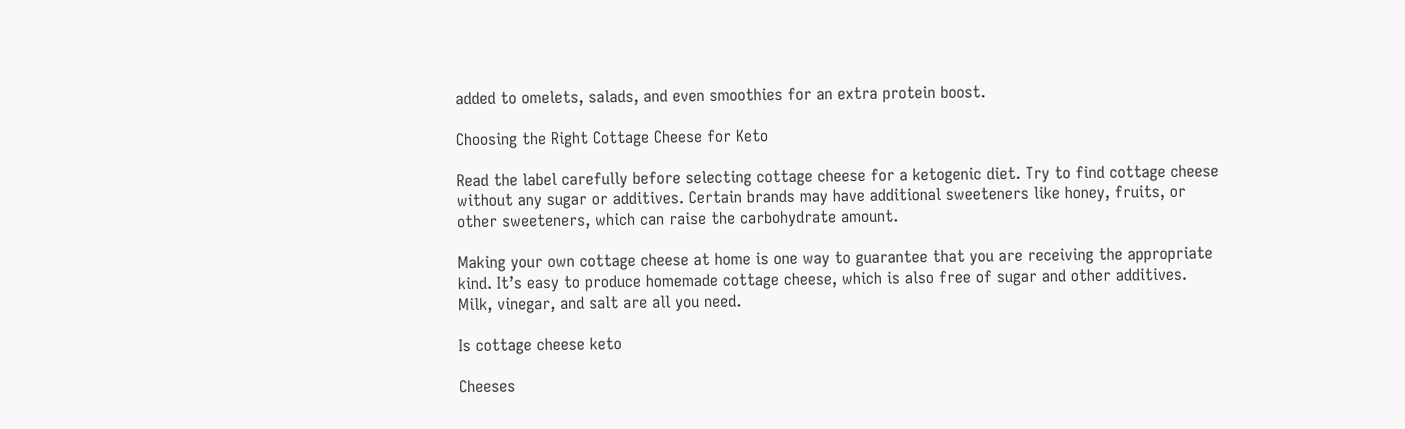added to omelets, salads, and even smoothies for an extra protein boost.

Choosing the Right Cottage Cheese for Keto

Read the label carefully before selecting cottage cheese for a ketogenic diet. Try to find cottage cheese without any sugar or additives. Certain brands may have additional sweeteners like honey, fruits, or other sweeteners, which can raise the carbohydrate amount.

Making your own cottage cheese at home is one way to guarantee that you are receiving the appropriate kind. It’s easy to produce homemade cottage cheese, which is also free of sugar and other additives. Milk, vinegar, and salt are all you need.

Is cottage cheese keto

Cheeses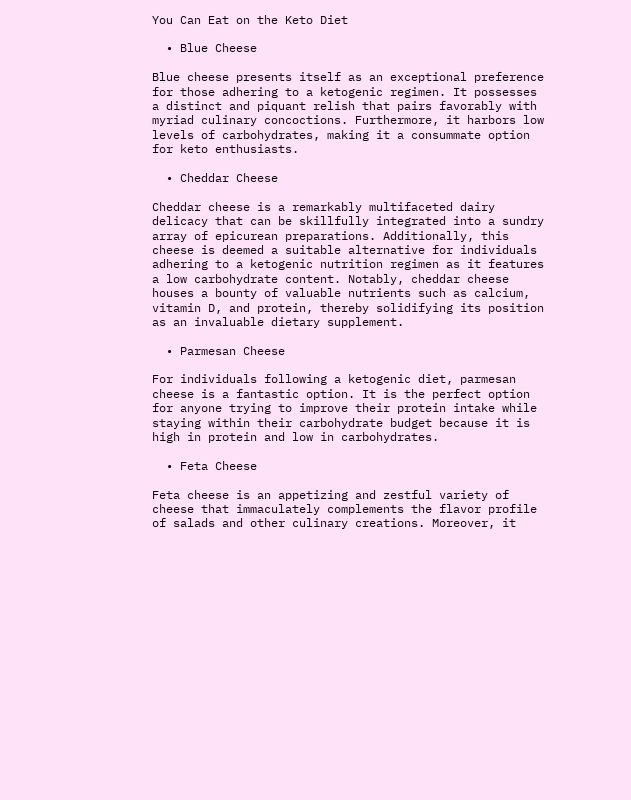You Can Eat on the Keto Diet

  • Blue Cheese

Blue cheese presents itself as an exceptional preference for those adhering to a ketogenic regimen. It possesses a distinct and piquant relish that pairs favorably with myriad culinary concoctions. Furthermore, it harbors low levels of carbohydrates, making it a consummate option for keto enthusiasts.

  • Cheddar Cheese

Cheddar cheese is a remarkably multifaceted dairy delicacy that can be skillfully integrated into a sundry array of epicurean preparations. Additionally, this cheese is deemed a suitable alternative for individuals adhering to a ketogenic nutrition regimen as it features a low carbohydrate content. Notably, cheddar cheese houses a bounty of valuable nutrients such as calcium, vitamin D, and protein, thereby solidifying its position as an invaluable dietary supplement.

  • Parmesan Cheese

For individuals following a ketogenic diet, parmesan cheese is a fantastic option. It is the perfect option for anyone trying to improve their protein intake while staying within their carbohydrate budget because it is high in protein and low in carbohydrates.

  • Feta Cheese

Feta cheese is an appetizing and zestful variety of cheese that immaculately complements the flavor profile of salads and other culinary creations. Moreover, it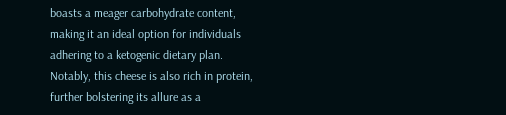boasts a meager carbohydrate content, making it an ideal option for individuals adhering to a ketogenic dietary plan. Notably, this cheese is also rich in protein, further bolstering its allure as a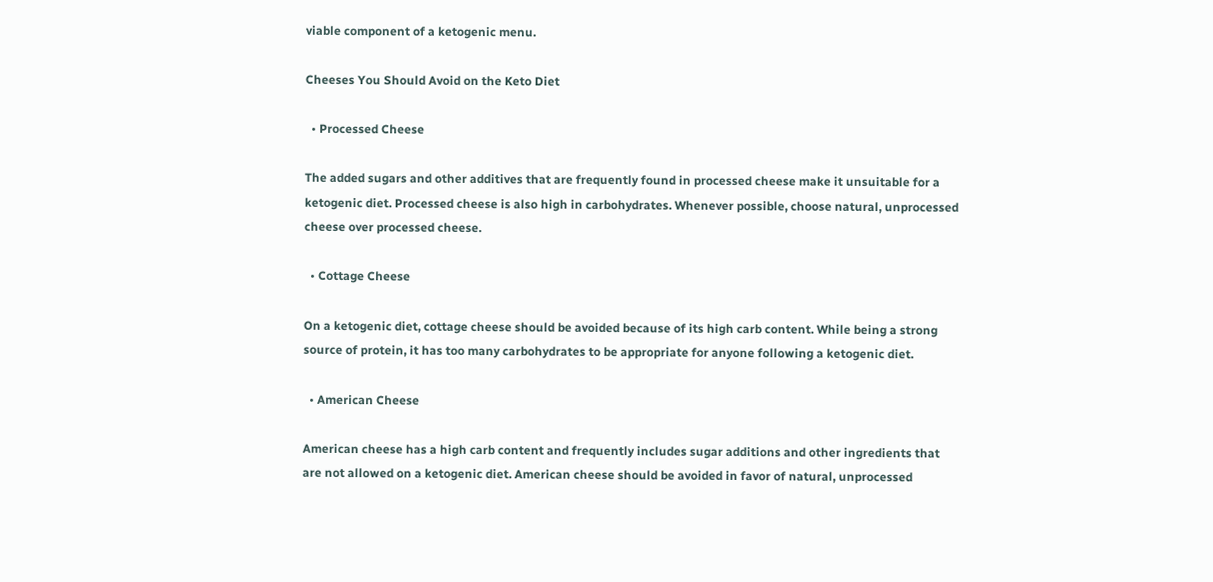viable component of a ketogenic menu.

Cheeses You Should Avoid on the Keto Diet

  • Processed Cheese

The added sugars and other additives that are frequently found in processed cheese make it unsuitable for a ketogenic diet. Processed cheese is also high in carbohydrates. Whenever possible, choose natural, unprocessed cheese over processed cheese.

  • Cottage Cheese

On a ketogenic diet, cottage cheese should be avoided because of its high carb content. While being a strong source of protein, it has too many carbohydrates to be appropriate for anyone following a ketogenic diet.

  • American Cheese

American cheese has a high carb content and frequently includes sugar additions and other ingredients that are not allowed on a ketogenic diet. American cheese should be avoided in favor of natural, unprocessed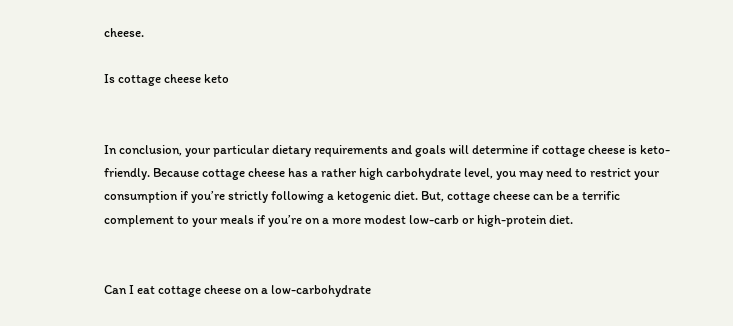cheese.

Is cottage cheese keto


In conclusion, your particular dietary requirements and goals will determine if cottage cheese is keto-friendly. Because cottage cheese has a rather high carbohydrate level, you may need to restrict your consumption if you’re strictly following a ketogenic diet. But, cottage cheese can be a terrific complement to your meals if you’re on a more modest low-carb or high-protein diet.


Can I eat cottage cheese on a low-carbohydrate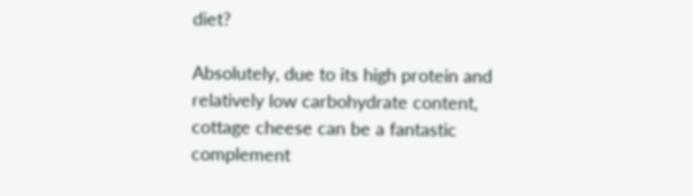diet?

Absolutely, due to its high protein and relatively low carbohydrate content, cottage cheese can be a fantastic complement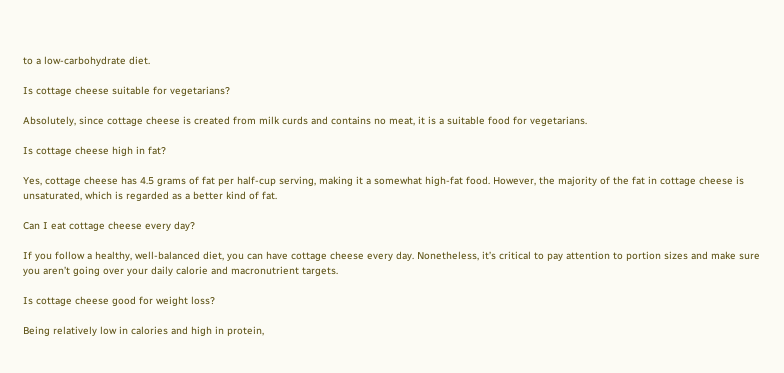to a low-carbohydrate diet.

Is cottage cheese suitable for vegetarians?

Absolutely, since cottage cheese is created from milk curds and contains no meat, it is a suitable food for vegetarians.

Is cottage cheese high in fat?

Yes, cottage cheese has 4.5 grams of fat per half-cup serving, making it a somewhat high-fat food. However, the majority of the fat in cottage cheese is unsaturated, which is regarded as a better kind of fat.

Can I eat cottage cheese every day?

If you follow a healthy, well-balanced diet, you can have cottage cheese every day. Nonetheless, it’s critical to pay attention to portion sizes and make sure you aren’t going over your daily calorie and macronutrient targets.

Is cottage cheese good for weight loss?

Being relatively low in calories and high in protein,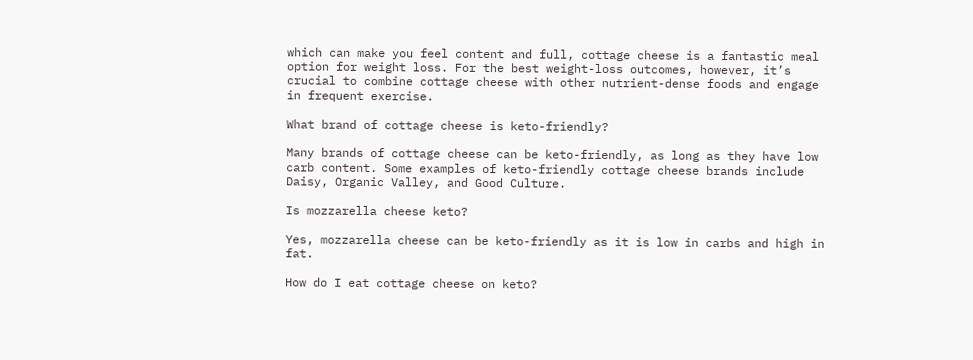which can make you feel content and full, cottage cheese is a fantastic meal option for weight loss. For the best weight-loss outcomes, however, it’s crucial to combine cottage cheese with other nutrient-dense foods and engage in frequent exercise.

What brand of cottage cheese is keto-friendly?

Many brands of cottage cheese can be keto-friendly, as long as they have low carb content. Some examples of keto-friendly cottage cheese brands include Daisy, Organic Valley, and Good Culture.

Is mozzarella cheese keto?

Yes, mozzarella cheese can be keto-friendly as it is low in carbs and high in fat.

How do I eat cottage cheese on keto?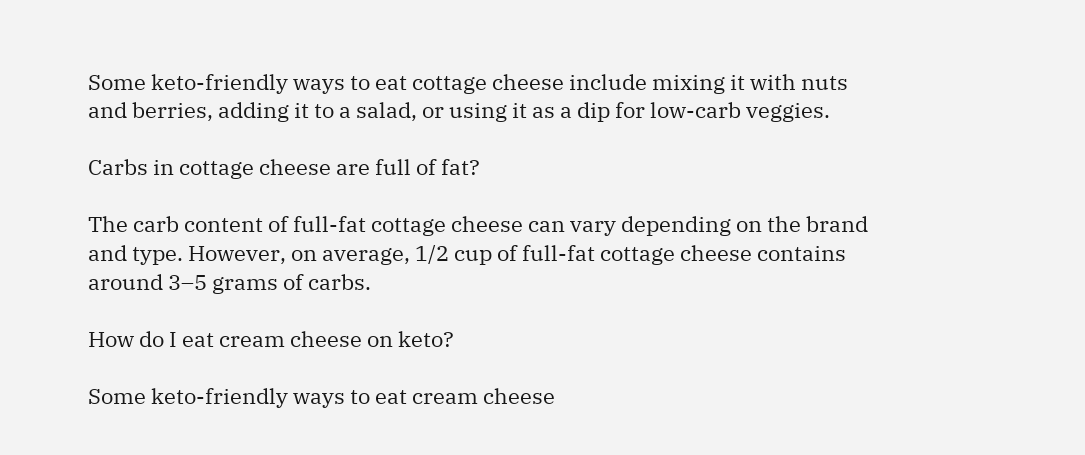Some keto-friendly ways to eat cottage cheese include mixing it with nuts and berries, adding it to a salad, or using it as a dip for low-carb veggies.

Carbs in cottage cheese are full of fat?

The carb content of full-fat cottage cheese can vary depending on the brand and type. However, on average, 1/2 cup of full-fat cottage cheese contains around 3–5 grams of carbs.

How do I eat cream cheese on keto?

Some keto-friendly ways to eat cream cheese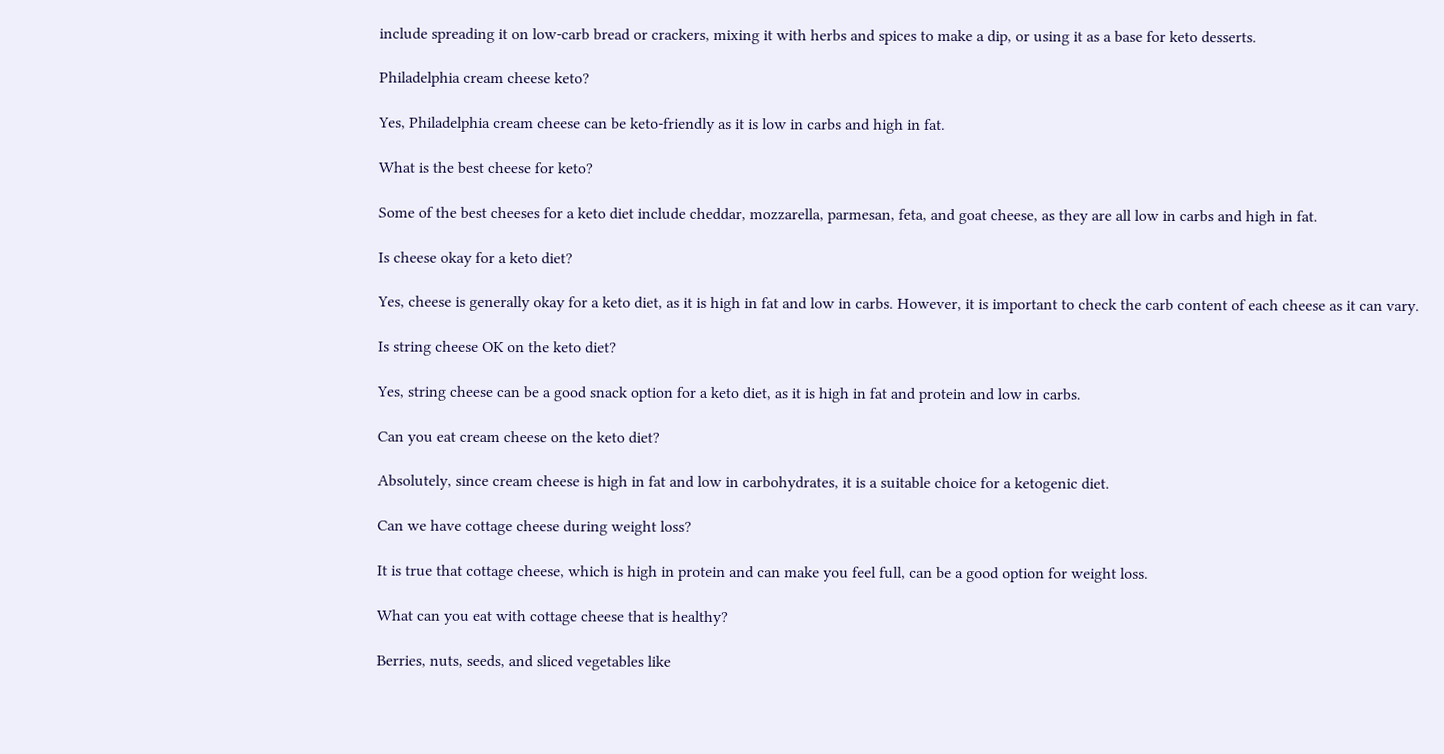include spreading it on low-carb bread or crackers, mixing it with herbs and spices to make a dip, or using it as a base for keto desserts.

Philadelphia cream cheese keto?

Yes, Philadelphia cream cheese can be keto-friendly as it is low in carbs and high in fat.

What is the best cheese for keto?

Some of the best cheeses for a keto diet include cheddar, mozzarella, parmesan, feta, and goat cheese, as they are all low in carbs and high in fat.

Is cheese okay for a keto diet?

Yes, cheese is generally okay for a keto diet, as it is high in fat and low in carbs. However, it is important to check the carb content of each cheese as it can vary.

Is string cheese OK on the keto diet?

Yes, string cheese can be a good snack option for a keto diet, as it is high in fat and protein and low in carbs.

Can you eat cream cheese on the keto diet?

Absolutely, since cream cheese is high in fat and low in carbohydrates, it is a suitable choice for a ketogenic diet.

Can we have cottage cheese during weight loss?

It is true that cottage cheese, which is high in protein and can make you feel full, can be a good option for weight loss.

What can you eat with cottage cheese that is healthy?

Berries, nuts, seeds, and sliced vegetables like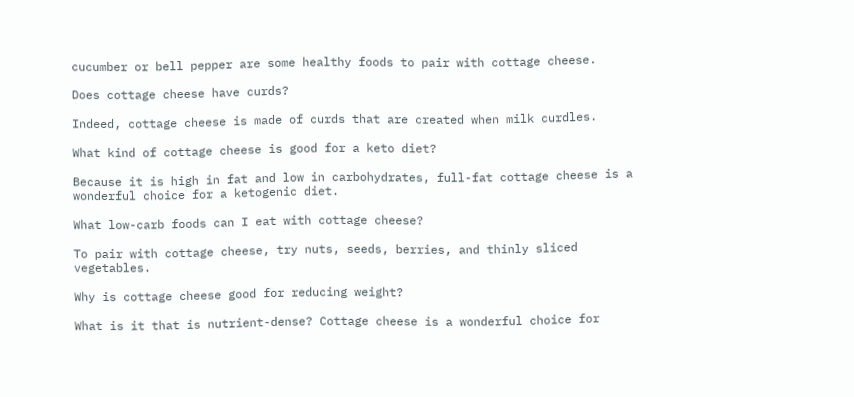cucumber or bell pepper are some healthy foods to pair with cottage cheese.

Does cottage cheese have curds?

Indeed, cottage cheese is made of curds that are created when milk curdles.

What kind of cottage cheese is good for a keto diet?

Because it is high in fat and low in carbohydrates, full-fat cottage cheese is a wonderful choice for a ketogenic diet.

What low-carb foods can I eat with cottage cheese?

To pair with cottage cheese, try nuts, seeds, berries, and thinly sliced vegetables.

Why is cottage cheese good for reducing weight?

What is it that is nutrient-dense? Cottage cheese is a wonderful choice for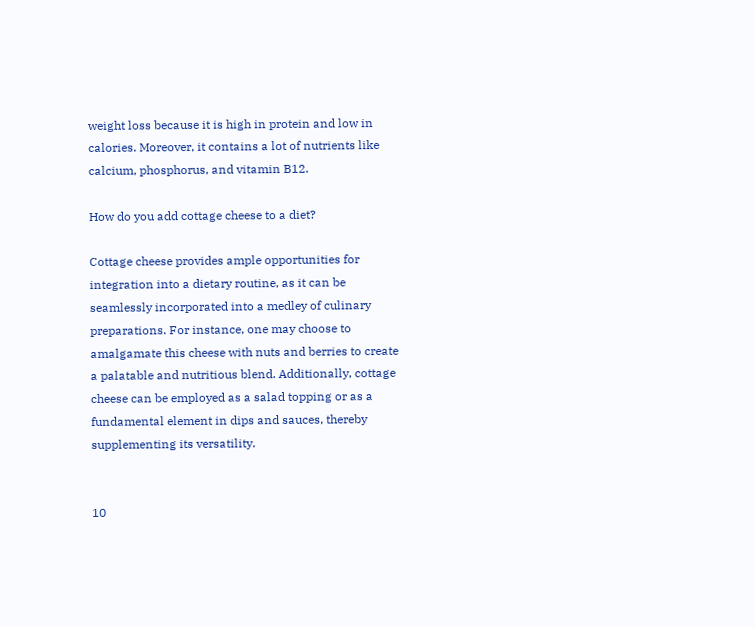weight loss because it is high in protein and low in calories. Moreover, it contains a lot of nutrients like calcium, phosphorus, and vitamin B12.

How do you add cottage cheese to a diet?

Cottage cheese provides ample opportunities for integration into a dietary routine, as it can be seamlessly incorporated into a medley of culinary preparations. For instance, one may choose to amalgamate this cheese with nuts and berries to create a palatable and nutritious blend. Additionally, cottage cheese can be employed as a salad topping or as a fundamental element in dips and sauces, thereby supplementing its versatility.


10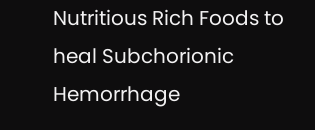Nutritious Rich Foods to heal Subchorionic Hemorrhage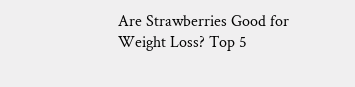Are Strawberries Good for Weight Loss? Top 5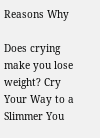Reasons Why

Does crying make you lose weight? Cry Your Way to a Slimmer You